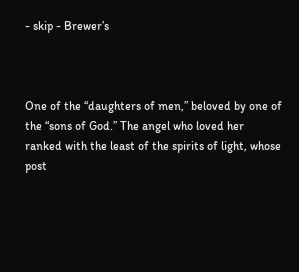- skip - Brewer’s



One of the “daughters of men,” beloved by one of the “sons of God.” The angel who loved her ranked with the least of the spirits of light, whose post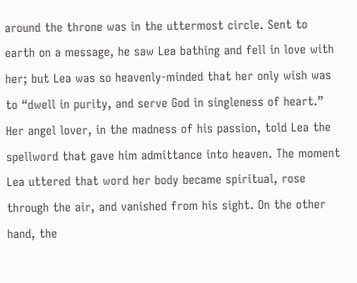around the throne was in the uttermost circle. Sent to earth on a message, he saw Lea bathing and fell in love with her; but Lea was so heavenly-minded that her only wish was to “dwell in purity, and serve God in singleness of heart.” Her angel lover, in the madness of his passion, told Lea the spellword that gave him admittance into heaven. The moment Lea uttered that word her body became spiritual, rose through the air, and vanished from his sight. On the other hand, the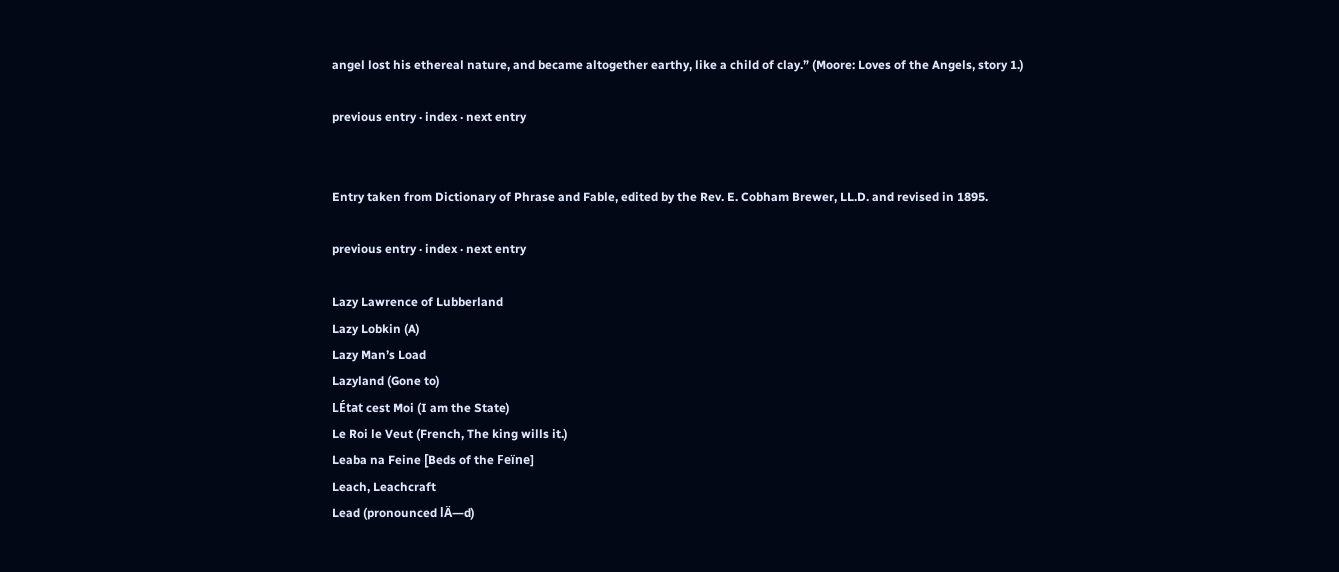angel lost his ethereal nature, and became altogether earthy, like a child of clay.” (Moore: Loves of the Angels, story 1.)

previous entry · index · next entry


Entry taken from Dictionary of Phrase and Fable, edited by the Rev. E. Cobham Brewer, LL.D. and revised in 1895.

previous entry · index · next entry

Lazy Lawrence of Lubberland
Lazy Lobkin (A)
Lazy Man’s Load
Lazyland (Gone to)
LÉtat cest Moi (I am the State)
Le Roi le Veut (French, The king wills it.)
Leaba na Feine [Beds of the Feïne]
Leach, Leachcraft
Lead (pronounced lÄ—d)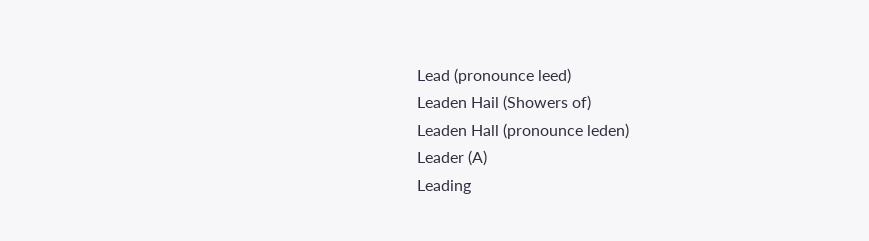Lead (pronounce leed)
Leaden Hail (Showers of)
Leaden Hall (pronounce leden)
Leader (A)
Leading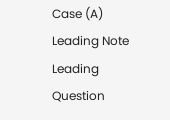Case (A)
Leading Note
Leading Question